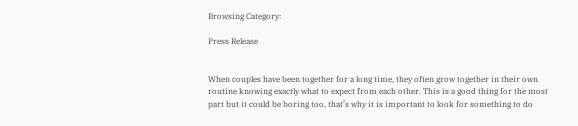Browsing Category:

Press Release


When couples have been together for a long time, they often grow together in their own routine knowing exactly what to expect from each other. This is a good thing for the most part but it could be boring too, that’s why it is important to look for something to do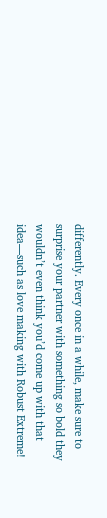differently. Every once in a while, make sure to surprise your partner with something so bold they wouldn’t even think you’d come up with that idea—such as love making with Robust Extreme!